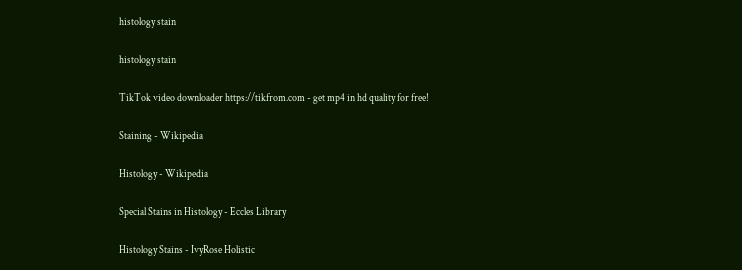histology stain

histology stain

TikTok video downloader https://tikfrom.com - get mp4 in hd quality for free!

Staining - Wikipedia

Histology - Wikipedia

Special Stains in Histology - Eccles Library

Histology Stains - IvyRose Holistic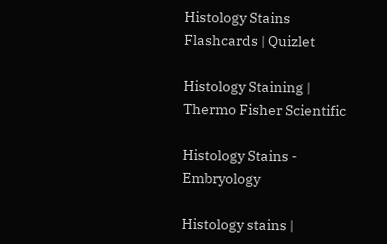Histology Stains Flashcards | Quizlet

Histology Staining | Thermo Fisher Scientific

Histology Stains - Embryology

Histology stains |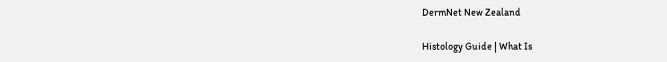DermNet New Zealand

Histology Guide | What Is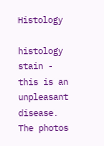Histology

histology stain - this is an unpleasant disease. The photos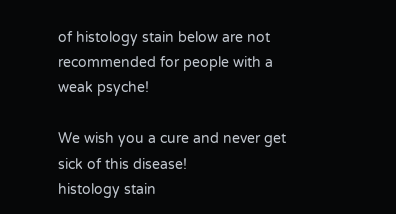of histology stain below are not recommended for people with a weak psyche!

We wish you a cure and never get sick of this disease!
histology stain